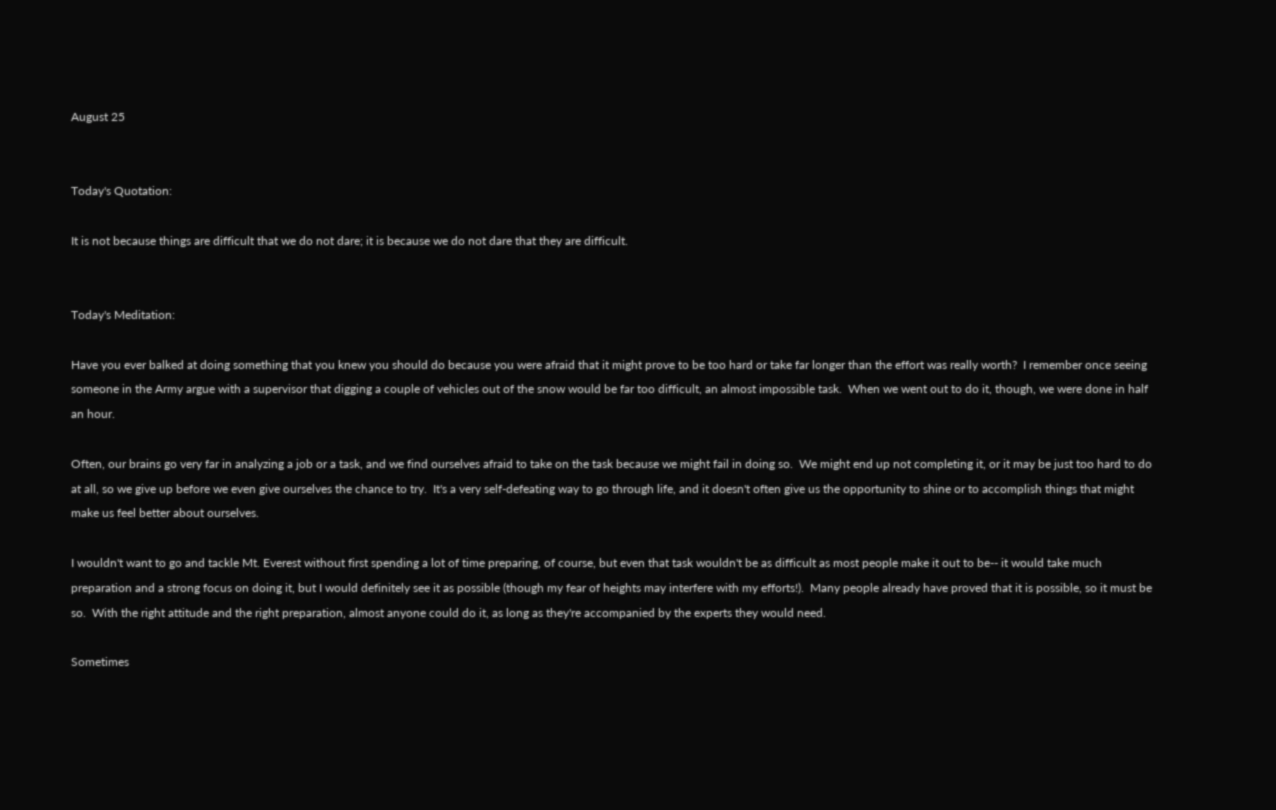August 25


Today's Quotation:

It is not because things are difficult that we do not dare; it is because we do not dare that they are difficult.


Today's Meditation:

Have you ever balked at doing something that you knew you should do because you were afraid that it might prove to be too hard or take far longer than the effort was really worth?  I remember once seeing someone in the Army argue with a supervisor that digging a couple of vehicles out of the snow would be far too difficult, an almost impossible task.  When we went out to do it, though, we were done in half an hour.

Often, our brains go very far in analyzing a job or a task, and we find ourselves afraid to take on the task because we might fail in doing so.  We might end up not completing it, or it may be just too hard to do at all, so we give up before we even give ourselves the chance to try.  It's a very self-defeating way to go through life, and it doesn't often give us the opportunity to shine or to accomplish things that might make us feel better about ourselves.

I wouldn't want to go and tackle Mt. Everest without first spending a lot of time preparing, of course, but even that task wouldn't be as difficult as most people make it out to be-- it would take much preparation and a strong focus on doing it, but I would definitely see it as possible (though my fear of heights may interfere with my efforts!).  Many people already have proved that it is possible, so it must be so.  With the right attitude and the right preparation, almost anyone could do it, as long as they're accompanied by the experts they would need.

Sometimes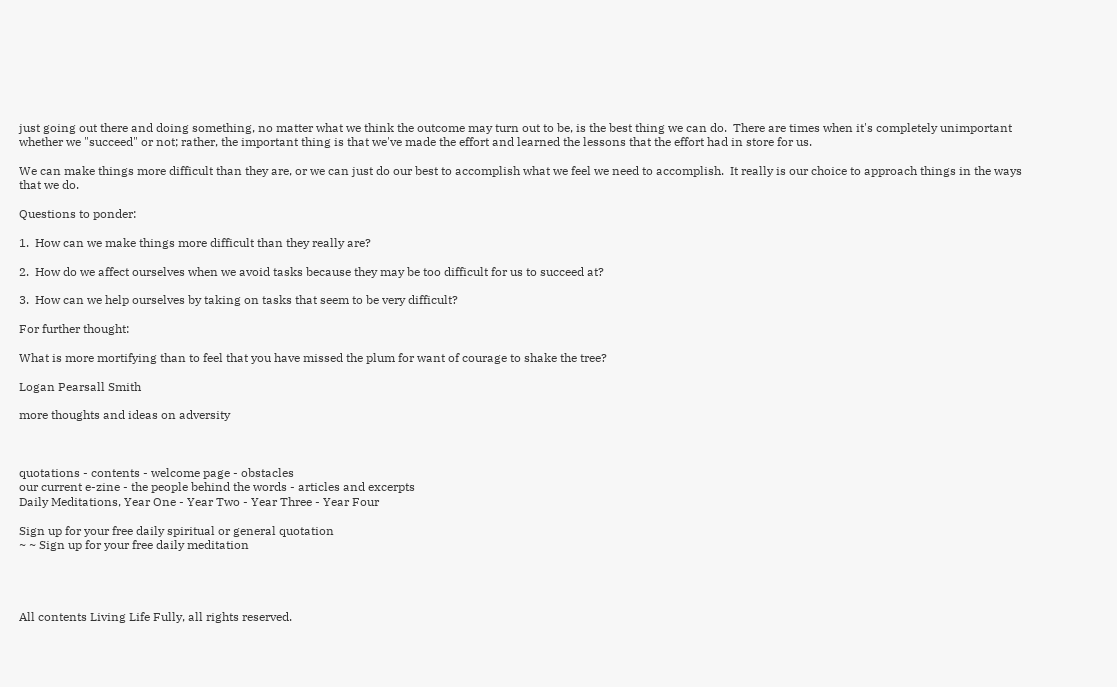just going out there and doing something, no matter what we think the outcome may turn out to be, is the best thing we can do.  There are times when it's completely unimportant whether we "succeed" or not; rather, the important thing is that we've made the effort and learned the lessons that the effort had in store for us.

We can make things more difficult than they are, or we can just do our best to accomplish what we feel we need to accomplish.  It really is our choice to approach things in the ways that we do.

Questions to ponder:

1.  How can we make things more difficult than they really are?

2.  How do we affect ourselves when we avoid tasks because they may be too difficult for us to succeed at?

3.  How can we help ourselves by taking on tasks that seem to be very difficult?

For further thought:

What is more mortifying than to feel that you have missed the plum for want of courage to shake the tree?

Logan Pearsall Smith

more thoughts and ideas on adversity



quotations - contents - welcome page - obstacles
our current e-zine - the people behind the words - articles and excerpts
Daily Meditations, Year One - Year Two - Year Three - Year Four

Sign up for your free daily spiritual or general quotation
~ ~ Sign up for your free daily meditation




All contents Living Life Fully, all rights reserved.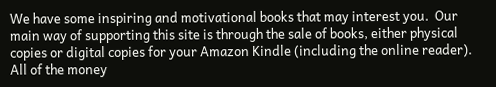We have some inspiring and motivational books that may interest you.  Our main way of supporting this site is through the sale of books, either physical copies or digital copies for your Amazon Kindle (including the online reader).  All of the money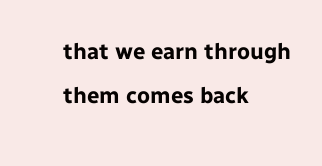that we earn through them comes back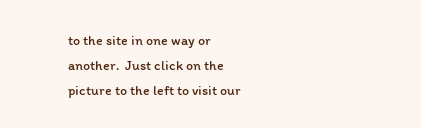to the site in one way or another.  Just click on the picture to the left to visit our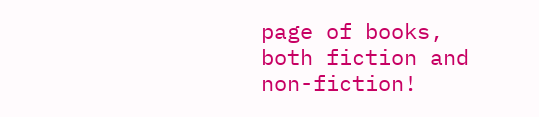page of books, both fiction and non-fiction!